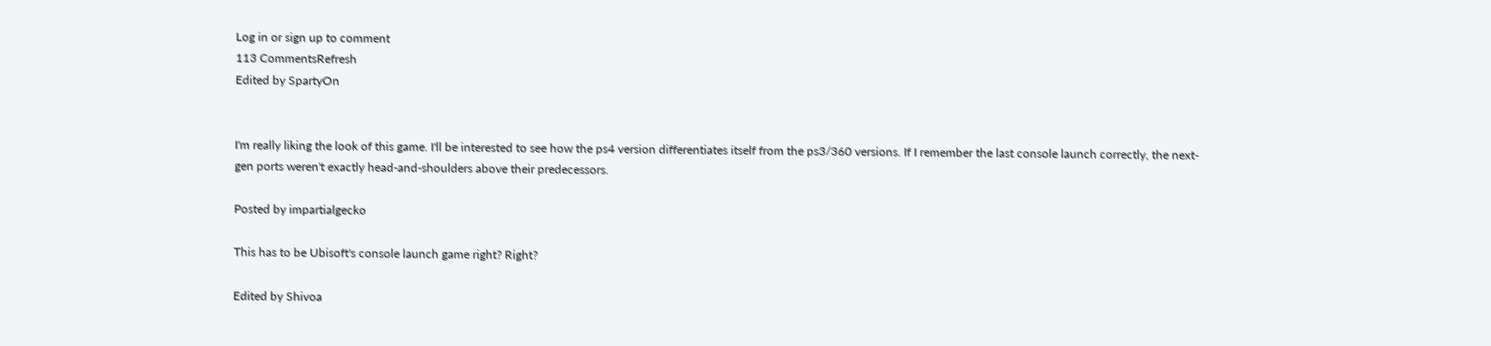Log in or sign up to comment
113 CommentsRefresh
Edited by SpartyOn


I'm really liking the look of this game. I'll be interested to see how the ps4 version differentiates itself from the ps3/360 versions. If I remember the last console launch correctly, the next-gen ports weren't exactly head-and-shoulders above their predecessors.

Posted by impartialgecko

This has to be Ubisoft's console launch game right? Right?

Edited by Shivoa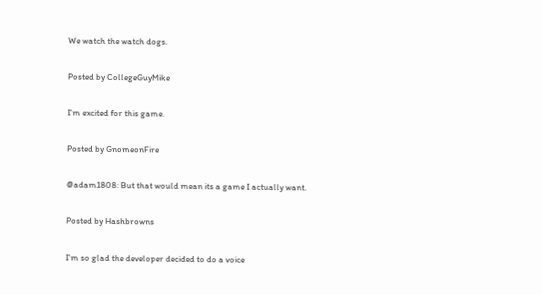We watch the watch dogs.

Posted by CollegeGuyMike

I'm excited for this game.

Posted by GnomeonFire

@adam1808: But that would mean its a game I actually want.

Posted by Hashbrowns

I'm so glad the developer decided to do a voice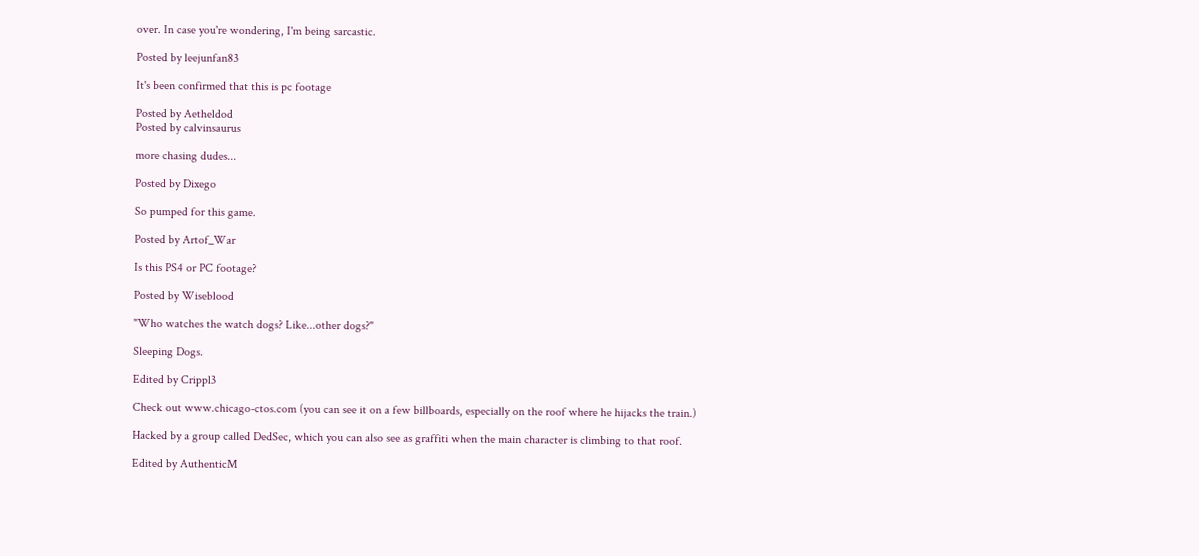over. In case you're wondering, I'm being sarcastic.

Posted by leejunfan83

It's been confirmed that this is pc footage

Posted by Aetheldod
Posted by calvinsaurus

more chasing dudes...

Posted by Dixego

So pumped for this game.

Posted by Artof_War

Is this PS4 or PC footage?

Posted by Wiseblood

"Who watches the watch dogs? Like...other dogs?"

Sleeping Dogs.

Edited by Crippl3

Check out www.chicago-ctos.com (you can see it on a few billboards, especially on the roof where he hijacks the train.)

Hacked by a group called DedSec, which you can also see as graffiti when the main character is climbing to that roof.

Edited by AuthenticM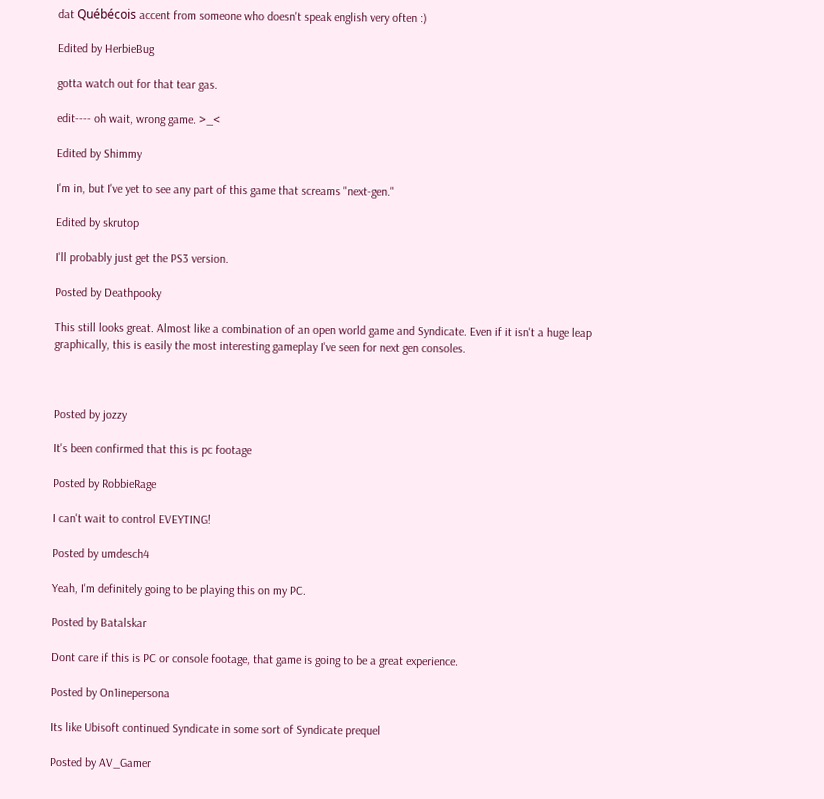dat Québécois accent from someone who doesn't speak english very often :)

Edited by HerbieBug

gotta watch out for that tear gas.

edit---- oh wait, wrong game. >_<

Edited by Shimmy

I'm in, but I've yet to see any part of this game that screams "next-gen."

Edited by skrutop

I'll probably just get the PS3 version.

Posted by Deathpooky

This still looks great. Almost like a combination of an open world game and Syndicate. Even if it isn't a huge leap graphically, this is easily the most interesting gameplay I've seen for next gen consoles.



Posted by jozzy

It's been confirmed that this is pc footage

Posted by RobbieRage

I can't wait to control EVEYTING!

Posted by umdesch4

Yeah, I'm definitely going to be playing this on my PC.

Posted by Batalskar

Dont care if this is PC or console footage, that game is going to be a great experience.

Posted by On1inepersona

Its like Ubisoft continued Syndicate in some sort of Syndicate prequel

Posted by AV_Gamer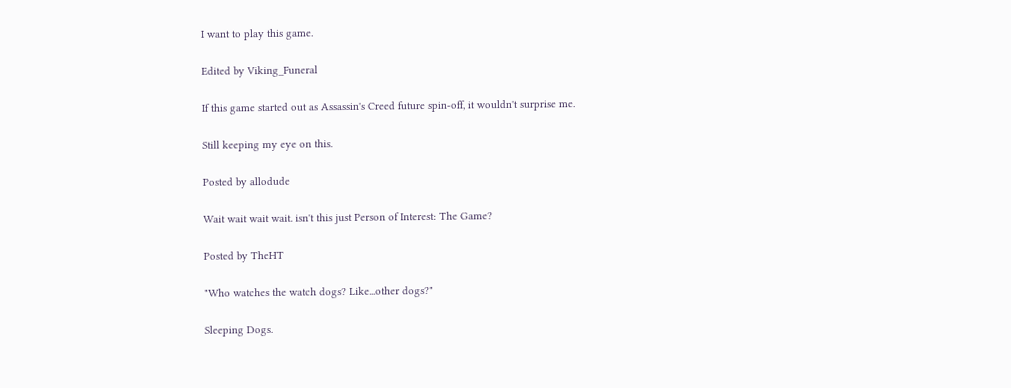I want to play this game.

Edited by Viking_Funeral

If this game started out as Assassin's Creed future spin-off, it wouldn't surprise me.

Still keeping my eye on this.

Posted by allodude

Wait wait wait wait. isn't this just Person of Interest: The Game?

Posted by TheHT

"Who watches the watch dogs? Like...other dogs?"

Sleeping Dogs.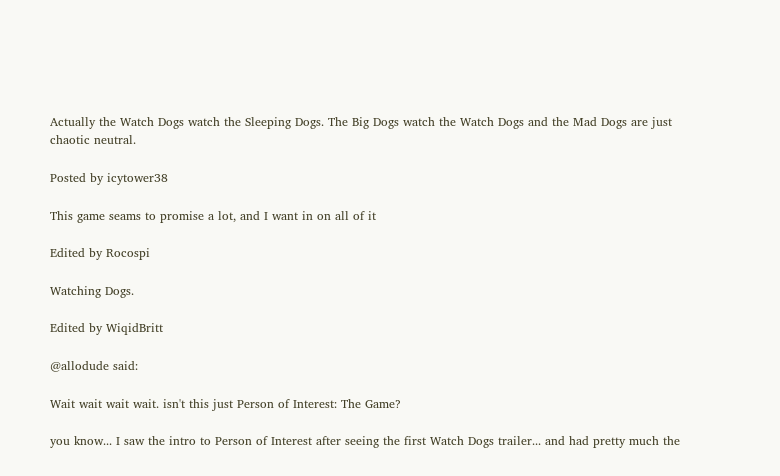Actually the Watch Dogs watch the Sleeping Dogs. The Big Dogs watch the Watch Dogs and the Mad Dogs are just chaotic neutral.

Posted by icytower38

This game seams to promise a lot, and I want in on all of it

Edited by Rocospi

Watching Dogs.

Edited by WiqidBritt

@allodude said:

Wait wait wait wait. isn't this just Person of Interest: The Game?

you know... I saw the intro to Person of Interest after seeing the first Watch Dogs trailer... and had pretty much the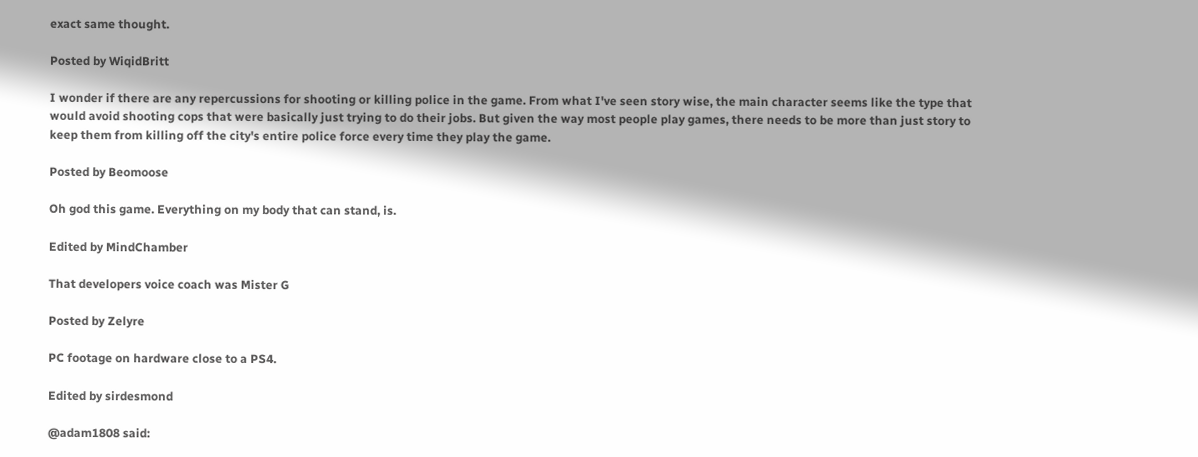exact same thought.

Posted by WiqidBritt

I wonder if there are any repercussions for shooting or killing police in the game. From what I've seen story wise, the main character seems like the type that would avoid shooting cops that were basically just trying to do their jobs. But given the way most people play games, there needs to be more than just story to keep them from killing off the city's entire police force every time they play the game.

Posted by Beomoose

Oh god this game. Everything on my body that can stand, is.

Edited by MindChamber

That developers voice coach was Mister G

Posted by Zelyre

PC footage on hardware close to a PS4.

Edited by sirdesmond

@adam1808 said: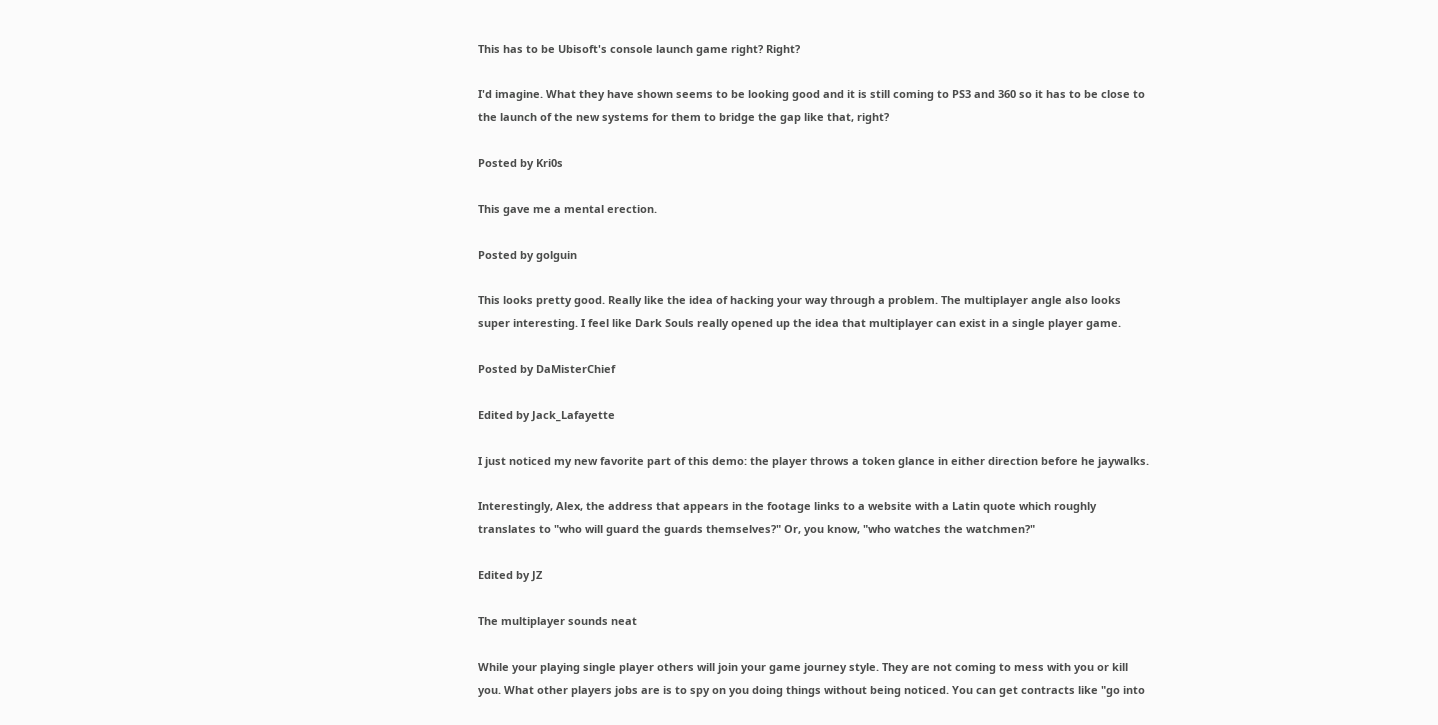This has to be Ubisoft's console launch game right? Right?

I'd imagine. What they have shown seems to be looking good and it is still coming to PS3 and 360 so it has to be close to the launch of the new systems for them to bridge the gap like that, right?

Posted by Kri0s

This gave me a mental erection.

Posted by golguin

This looks pretty good. Really like the idea of hacking your way through a problem. The multiplayer angle also looks super interesting. I feel like Dark Souls really opened up the idea that multiplayer can exist in a single player game.

Posted by DaMisterChief

Edited by Jack_Lafayette

I just noticed my new favorite part of this demo: the player throws a token glance in either direction before he jaywalks.

Interestingly, Alex, the address that appears in the footage links to a website with a Latin quote which roughly translates to "who will guard the guards themselves?" Or, you know, "who watches the watchmen?"

Edited by JZ

The multiplayer sounds neat

While your playing single player others will join your game journey style. They are not coming to mess with you or kill you. What other players jobs are is to spy on you doing things without being noticed. You can get contracts like "go into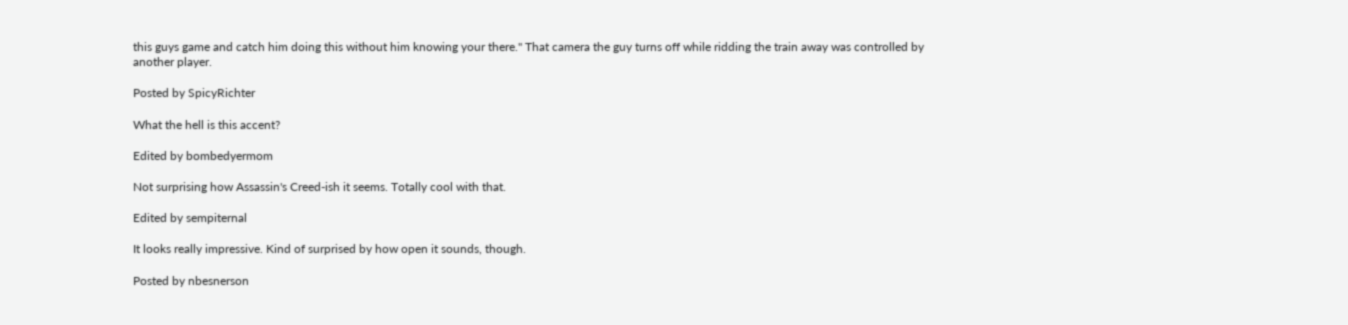this guys game and catch him doing this without him knowing your there." That camera the guy turns off while ridding the train away was controlled by another player.

Posted by SpicyRichter

What the hell is this accent?

Edited by bombedyermom

Not surprising how Assassin's Creed-ish it seems. Totally cool with that.

Edited by sempiternal

It looks really impressive. Kind of surprised by how open it sounds, though.

Posted by nbesnerson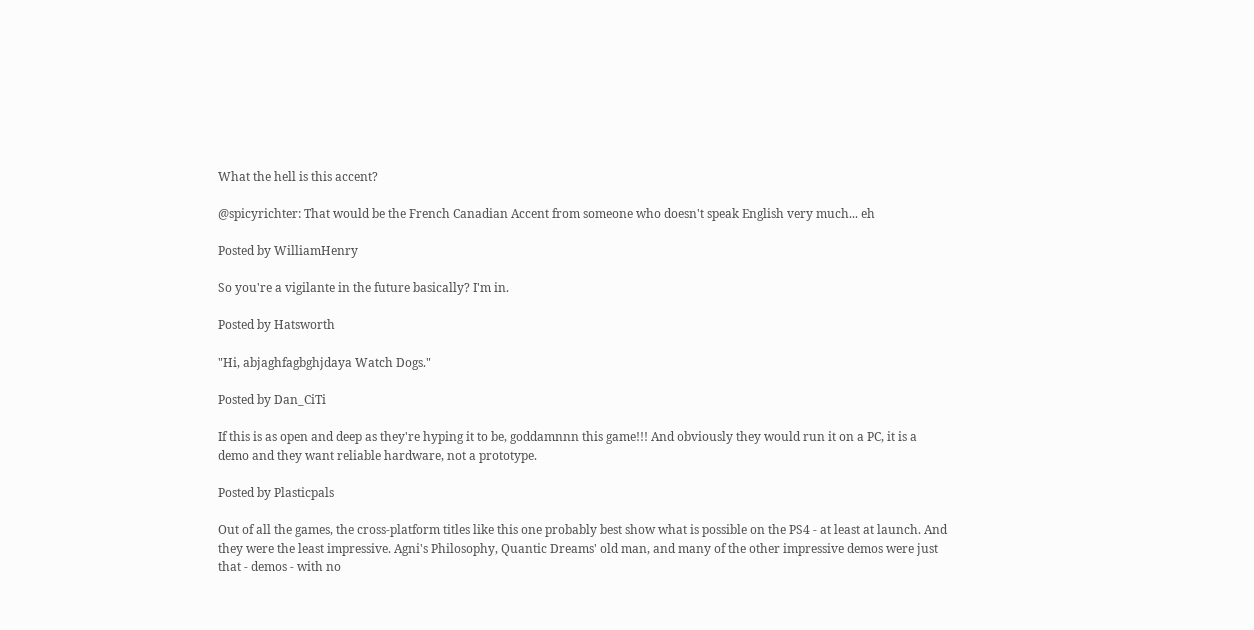What the hell is this accent?

@spicyrichter: That would be the French Canadian Accent from someone who doesn't speak English very much... eh

Posted by WilliamHenry

So you're a vigilante in the future basically? I'm in.

Posted by Hatsworth

"Hi, abjaghfagbghjdaya Watch Dogs."

Posted by Dan_CiTi

If this is as open and deep as they're hyping it to be, goddamnnn this game!!! And obviously they would run it on a PC, it is a demo and they want reliable hardware, not a prototype.

Posted by Plasticpals

Out of all the games, the cross-platform titles like this one probably best show what is possible on the PS4 - at least at launch. And they were the least impressive. Agni's Philosophy, Quantic Dreams' old man, and many of the other impressive demos were just that - demos - with no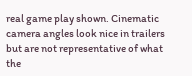real game play shown. Cinematic camera angles look nice in trailers but are not representative of what the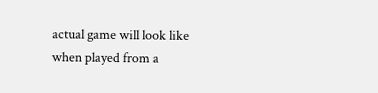actual game will look like when played from a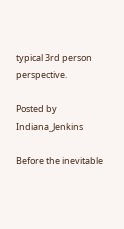typical 3rd person perspective.

Posted by Indiana_Jenkins

Before the inevitable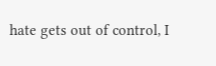hate gets out of control, I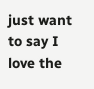just want to say I love the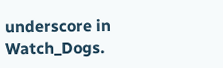underscore in Watch_Dogs.